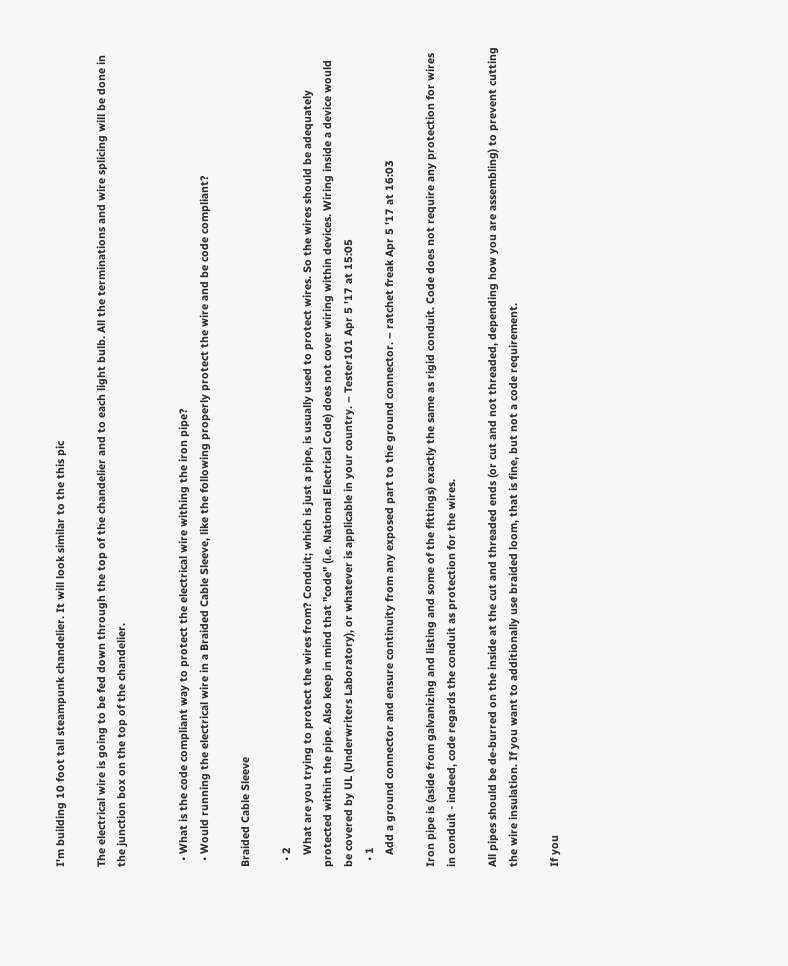I'm building 10 foot tall steampunk chandelier. It will look similar to the this pic

The electrical wire is going to be fed down through the top of the chandelier and to each light bulb. All the terminations and wire splicing will be done in the junction box on the top of the chandelier.


  • What is the code compliant way to protect the electrical wire withing the iron pipe?
  • Would running the electrical wire in a Braided Cable Sleeve, like the following properly protect the wire and be code compliant?

Braided Cable Sleeve

  • 2
    What are you trying to protect the wires from? Conduit; which is just a pipe, is usually used to protect wires. So the wires should be adequately protected within the pipe. Also keep in mind that "code" (i.e. National Electrical Code) does not cover wiring within devices. Wiring inside a device would be covered by UL (Underwriters Laboratory), or whatever is applicable in your country. – Tester101 Apr 5 '17 at 15:05
  • 1
    Add a ground connector and ensure continuity from any exposed part to the ground connector. – ratchet freak Apr 5 '17 at 16:03

Iron pipe is (aside from galvanizing and listing and some of the fittings) exactly the same as rigid conduit. Code does not require any protection for wires in conduit - indeed, code regards the conduit as protection for the wires.

All pipes should be de-burred on the inside at the cut and threaded ends (or cut and not threaded, depending how you are assembling) to prevent cutting the wire insulation. If you want to additionally use braided loom, that is fine, but not a code requirement.

If you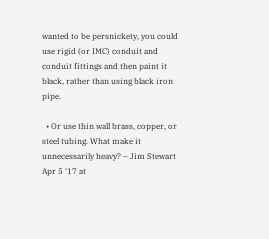wanted to be persnickety, you could use rigid (or IMC) conduit and conduit fittings and then paint it black, rather than using black iron pipe.

  • Or use thin wall brass, copper, or steel tubing. What make it unnecessarily heavy? – Jim Stewart Apr 5 '17 at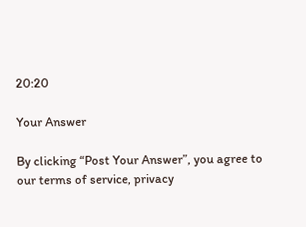20:20

Your Answer

By clicking “Post Your Answer”, you agree to our terms of service, privacy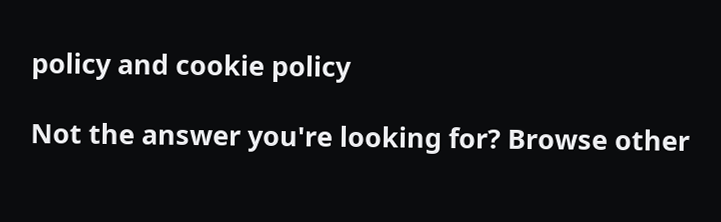policy and cookie policy

Not the answer you're looking for? Browse other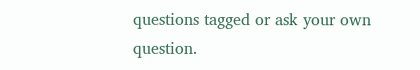questions tagged or ask your own question.